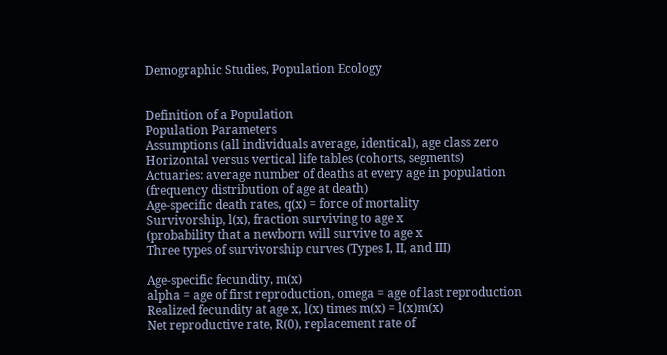Demographic Studies, Population Ecology


Definition of a Population
Population Parameters
Assumptions (all individuals average, identical), age class zero
Horizontal versus vertical life tables (cohorts, segments)
Actuaries: average number of deaths at every age in population
(frequency distribution of age at death)
Age-specific death rates, q(x) = force of mortality
Survivorship, l(x), fraction surviving to age x
(probability that a newborn will survive to age x
Three types of survivorship curves (Types I, II, and III)

Age-specific fecundity, m(x)
alpha = age of first reproduction, omega = age of last reproduction
Realized fecundity at age x, l(x) times m(x) = l(x)m(x)
Net reproductive rate, R(0), replacement rate of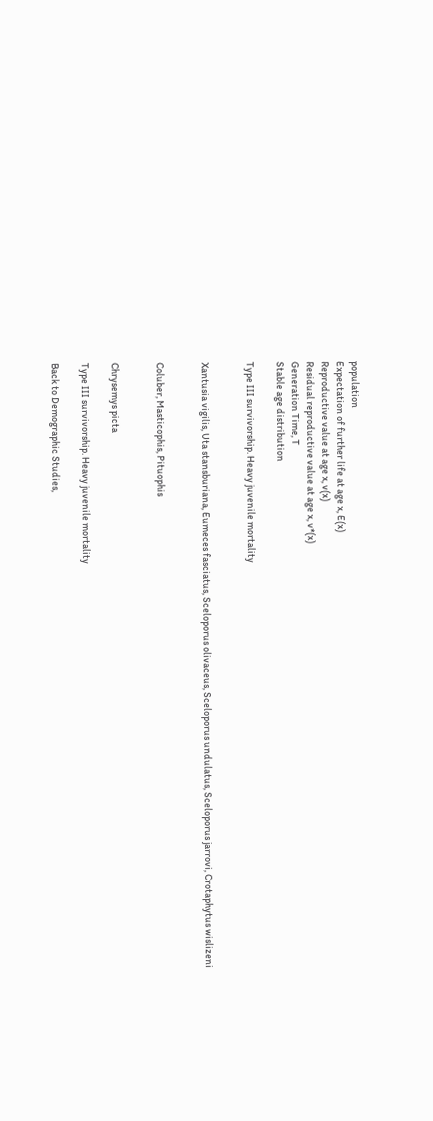population
Expectation of further life at age x, E(x)
Reproductive value at age x, v(x)
Residual reproductive value at age x, v*(x)
Generation Time, T
Stable age distribution

Type III survivorship. Heavy juvenile mortality


Xantusia vigilis, Uta stansburiana, Eumeces fasciatus, Sceloporus olivaceus, Sceloporus undulatus, Sceloporus jarrovi, Crotaphytus wislizeni


Coluber, Masticophis, Pituophis


Chrysemys picta

Type III survivorship. Heavy juvenile mortality

Back to Demographic Studies,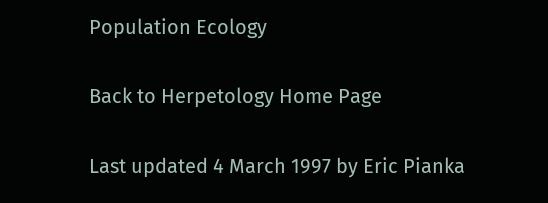Population Ecology

Back to Herpetology Home Page

Last updated 4 March 1997 by Eric Pianka